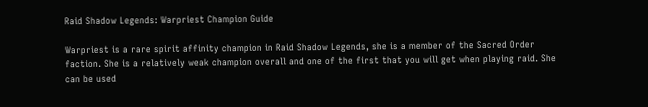Raid Shadow Legends: Warpriest Champion Guide

Warpriest is a rare spirit affinity champion in Raid Shadow Legends, she is a member of the Sacred Order faction. She is a relatively weak champion overall and one of the first that you will get when playing raid. She can be used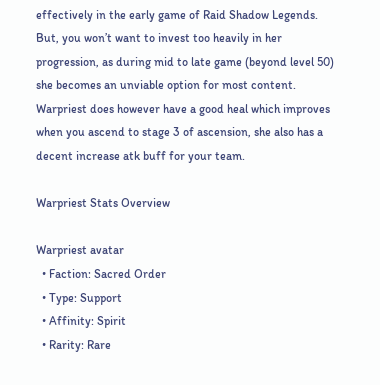effectively in the early game of Raid Shadow Legends. But, you won’t want to invest too heavily in her progression, as during mid to late game (beyond level 50) she becomes an unviable option for most content. Warpriest does however have a good heal which improves when you ascend to stage 3 of ascension, she also has a decent increase atk buff for your team.

Warpriest Stats Overview

Warpriest avatar
  • Faction: Sacred Order
  • Type: Support
  • Affinity: Spirit
  • Rarity: Rare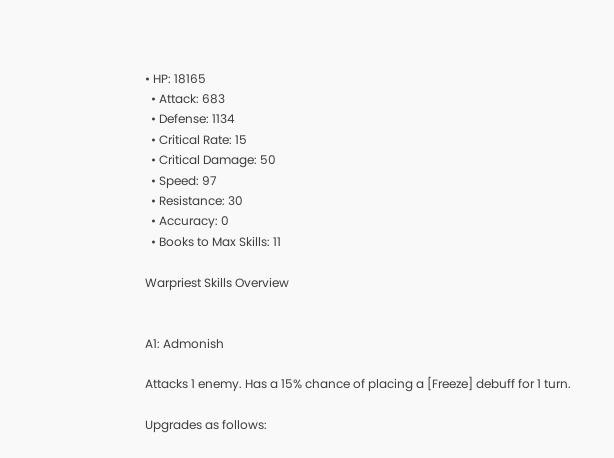• HP: 18165
  • Attack: 683
  • Defense: 1134
  • Critical Rate: 15
  • Critical Damage: 50
  • Speed: 97
  • Resistance: 30
  • Accuracy: 0
  • Books to Max Skills: 11

Warpriest Skills Overview


A1: Admonish

Attacks 1 enemy. Has a 15% chance of placing a [Freeze] debuff for 1 turn.

Upgrades as follows: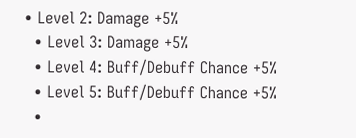• Level 2: Damage +5%
  • Level 3: Damage +5%
  • Level 4: Buff/Debuff Chance +5%
  • Level 5: Buff/Debuff Chance +5%
  •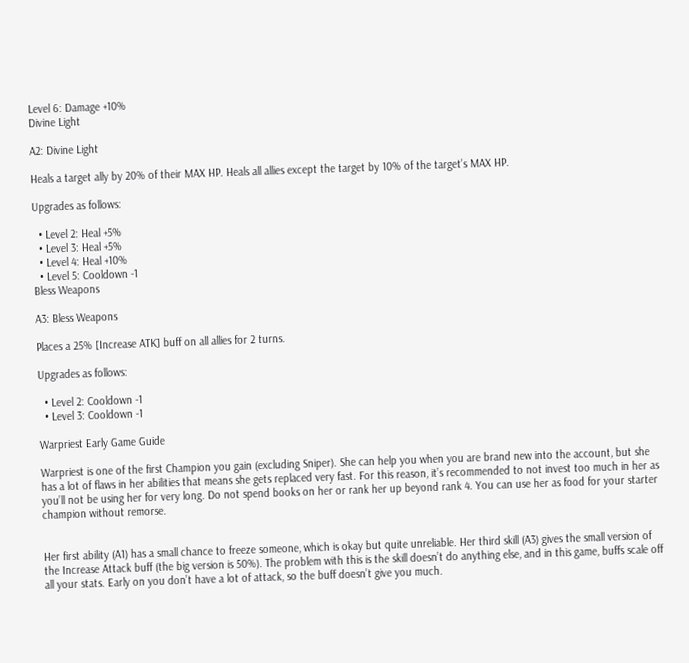Level 6: Damage +10%
Divine Light

A2: Divine Light

Heals a target ally by 20% of their MAX HP. Heals all allies except the target by 10% of the target’s MAX HP.

Upgrades as follows:

  • Level 2: Heal +5%
  • Level 3: Heal +5%
  • Level 4: Heal +10%
  • Level 5: Cooldown -1
Bless Weapons

A3: Bless Weapons

Places a 25% [Increase ATK] buff on all allies for 2 turns.

Upgrades as follows:

  • Level 2: Cooldown -1
  • Level 3: Cooldown -1

Warpriest Early Game Guide

Warpriest is one of the first Champion you gain (excluding Sniper). She can help you when you are brand new into the account, but she has a lot of flaws in her abilities that means she gets replaced very fast. For this reason, it’s recommended to not invest too much in her as you’ll not be using her for very long. Do not spend books on her or rank her up beyond rank 4. You can use her as food for your starter champion without remorse.


Her first ability (A1) has a small chance to freeze someone, which is okay but quite unreliable. Her third skill (A3) gives the small version of the Increase Attack buff (the big version is 50%). The problem with this is the skill doesn’t do anything else, and in this game, buffs scale off all your stats. Early on you don’t have a lot of attack, so the buff doesn’t give you much.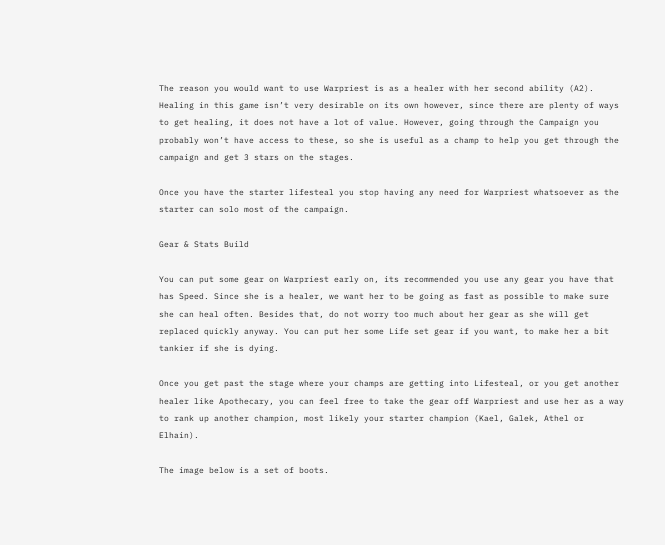The reason you would want to use Warpriest is as a healer with her second ability (A2). Healing in this game isn’t very desirable on its own however, since there are plenty of ways to get healing, it does not have a lot of value. However, going through the Campaign you probably won’t have access to these, so she is useful as a champ to help you get through the campaign and get 3 stars on the stages.

Once you have the starter lifesteal you stop having any need for Warpriest whatsoever as the starter can solo most of the campaign.

Gear & Stats Build

You can put some gear on Warpriest early on, its recommended you use any gear you have that has Speed. Since she is a healer, we want her to be going as fast as possible to make sure she can heal often. Besides that, do not worry too much about her gear as she will get replaced quickly anyway. You can put her some Life set gear if you want, to make her a bit tankier if she is dying.

Once you get past the stage where your champs are getting into Lifesteal, or you get another healer like Apothecary, you can feel free to take the gear off Warpriest and use her as a way to rank up another champion, most likely your starter champion (Kael, Galek, Athel or Elhain).

The image below is a set of boots.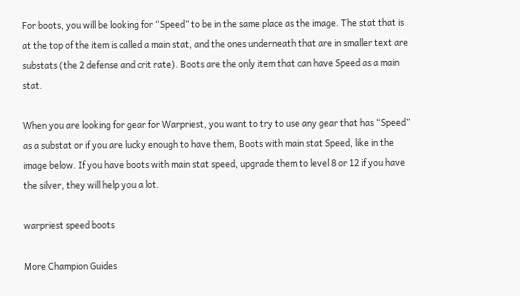For boots, you will be looking for “Speed” to be in the same place as the image. The stat that is at the top of the item is called a main stat, and the ones underneath that are in smaller text are substats (the 2 defense and crit rate). Boots are the only item that can have Speed as a main stat.

When you are looking for gear for Warpriest, you want to try to use any gear that has “Speed” as a substat or if you are lucky enough to have them, Boots with main stat Speed, like in the image below. If you have boots with main stat speed, upgrade them to level 8 or 12 if you have the silver, they will help you a lot.

warpriest speed boots

More Champion Guides